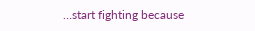…start fighting because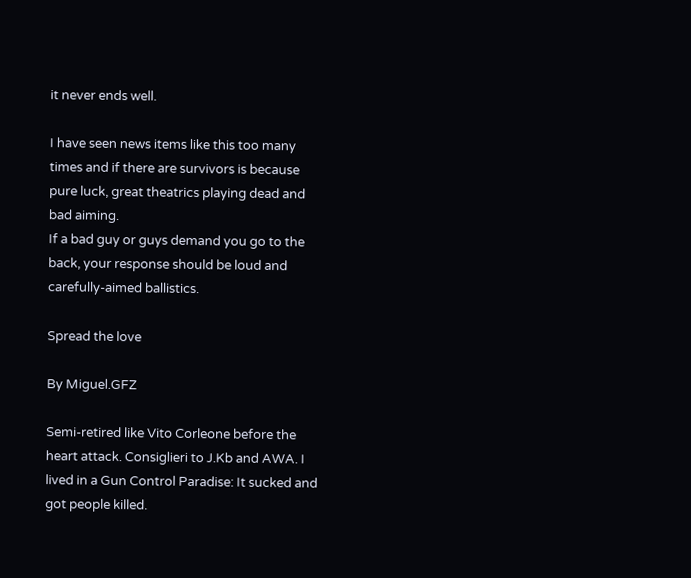it never ends well.

I have seen news items like this too many times and if there are survivors is because pure luck, great theatrics playing dead and bad aiming.
If a bad guy or guys demand you go to the back, your response should be loud and carefully-aimed ballistics.

Spread the love

By Miguel.GFZ

Semi-retired like Vito Corleone before the heart attack. Consiglieri to J.Kb and AWA. I lived in a Gun Control Paradise: It sucked and got people killed.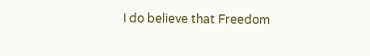I do believe that Freedom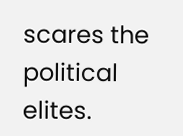scares the political elites.